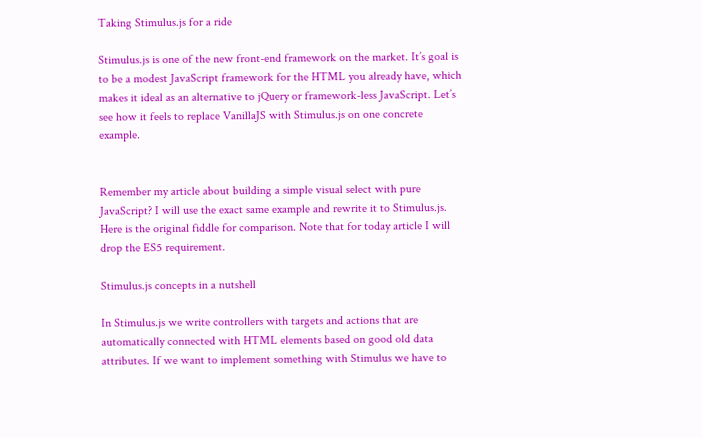Taking Stimulus.js for a ride

Stimulus.js is one of the new front-end framework on the market. It’s goal is to be a modest JavaScript framework for the HTML you already have, which makes it ideal as an alternative to jQuery or framework-less JavaScript. Let’s see how it feels to replace VanillaJS with Stimulus.js on one concrete example.


Remember my article about building a simple visual select with pure JavaScript? I will use the exact same example and rewrite it to Stimulus.js. Here is the original fiddle for comparison. Note that for today article I will drop the ES5 requirement.

Stimulus.js concepts in a nutshell

In Stimulus.js we write controllers with targets and actions that are automatically connected with HTML elements based on good old data attributes. If we want to implement something with Stimulus we have to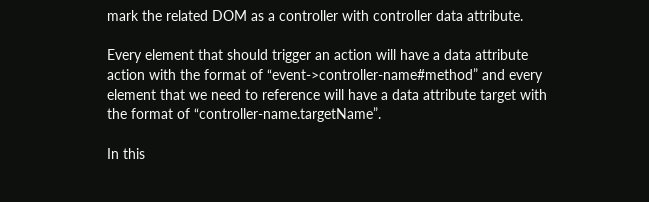mark the related DOM as a controller with controller data attribute.

Every element that should trigger an action will have a data attribute action with the format of “event->controller-name#method” and every element that we need to reference will have a data attribute target with the format of “controller-name.targetName”.

In this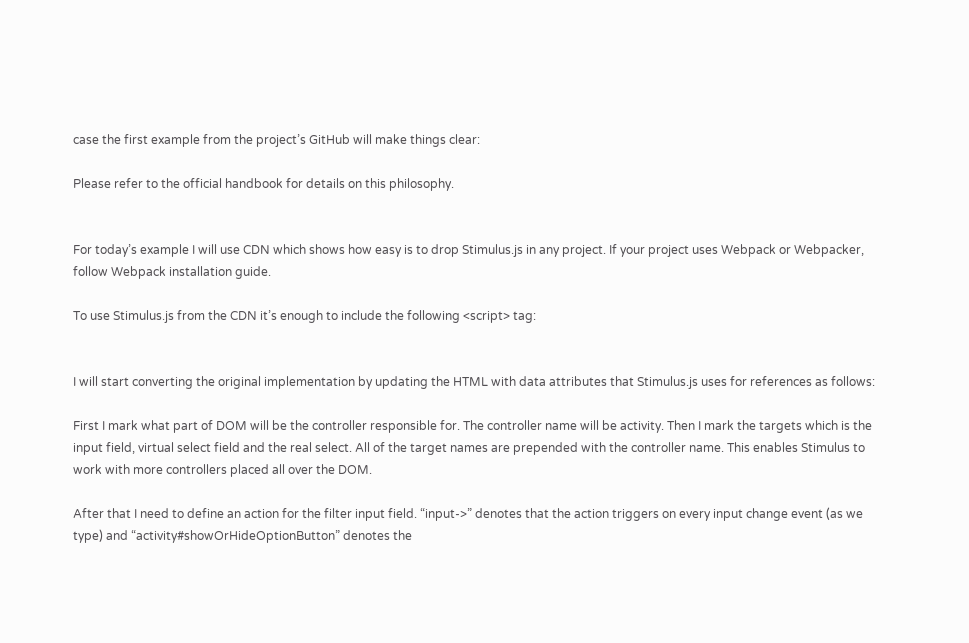case the first example from the project’s GitHub will make things clear:

Please refer to the official handbook for details on this philosophy.


For today’s example I will use CDN which shows how easy is to drop Stimulus.js in any project. If your project uses Webpack or Webpacker, follow Webpack installation guide.

To use Stimulus.js from the CDN it’s enough to include the following <script> tag:


I will start converting the original implementation by updating the HTML with data attributes that Stimulus.js uses for references as follows:

First I mark what part of DOM will be the controller responsible for. The controller name will be activity. Then I mark the targets which is the input field, virtual select field and the real select. All of the target names are prepended with the controller name. This enables Stimulus to work with more controllers placed all over the DOM.

After that I need to define an action for the filter input field. “input->” denotes that the action triggers on every input change event (as we type) and “activity#showOrHideOptionButton” denotes the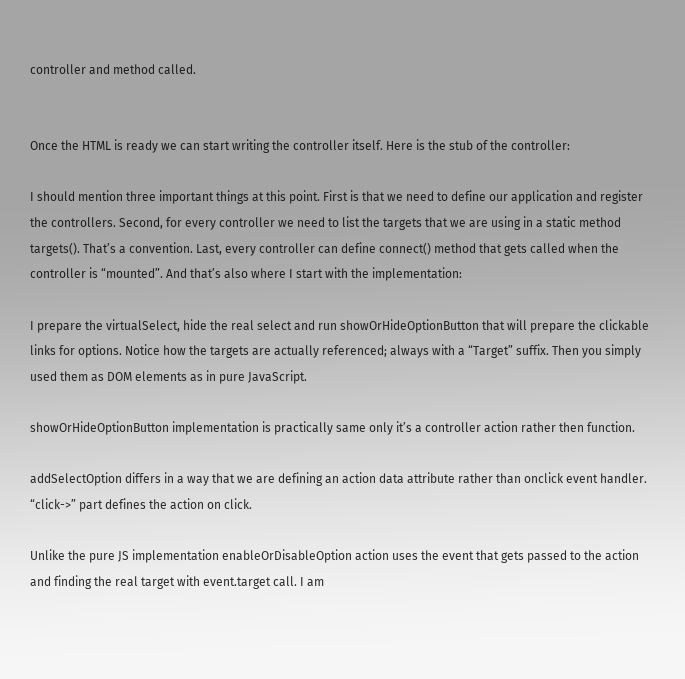controller and method called.


Once the HTML is ready we can start writing the controller itself. Here is the stub of the controller:

I should mention three important things at this point. First is that we need to define our application and register the controllers. Second, for every controller we need to list the targets that we are using in a static method targets(). That’s a convention. Last, every controller can define connect() method that gets called when the controller is “mounted”. And that’s also where I start with the implementation:

I prepare the virtualSelect, hide the real select and run showOrHideOptionButton that will prepare the clickable links for options. Notice how the targets are actually referenced; always with a “Target” suffix. Then you simply used them as DOM elements as in pure JavaScript.

showOrHideOptionButton implementation is practically same only it’s a controller action rather then function.

addSelectOption differs in a way that we are defining an action data attribute rather than onclick event handler. “click->” part defines the action on click.

Unlike the pure JS implementation enableOrDisableOption action uses the event that gets passed to the action and finding the real target with event.target call. I am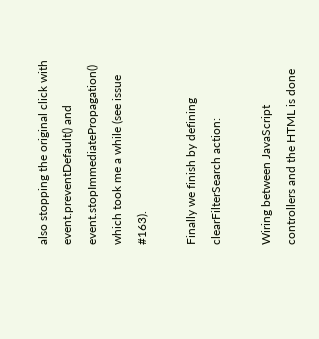also stopping the original click with event.preventDefault() and event.stopImmediatePropagation() which took me a while (see issue #163).

Finally we finish by defining clearFilterSearch action:

Wiring between JavaScript controllers and the HTML is done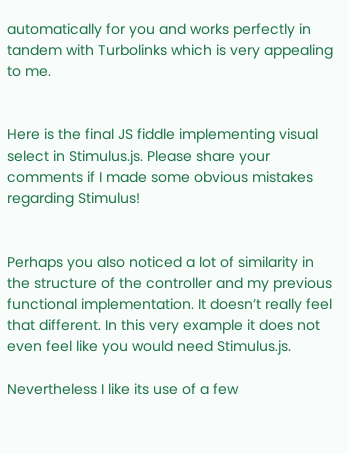automatically for you and works perfectly in tandem with Turbolinks which is very appealing to me.


Here is the final JS fiddle implementing visual select in Stimulus.js. Please share your comments if I made some obvious mistakes regarding Stimulus!


Perhaps you also noticed a lot of similarity in the structure of the controller and my previous functional implementation. It doesn’t really feel that different. In this very example it does not even feel like you would need Stimulus.js.

Nevertheless I like its use of a few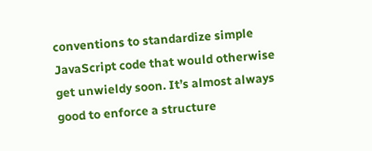conventions to standardize simple JavaScript code that would otherwise get unwieldy soon. It’s almost always good to enforce a structure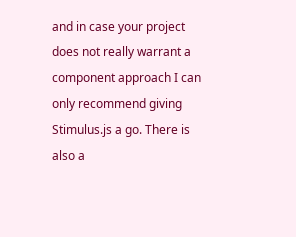and in case your project does not really warrant a component approach I can only recommend giving Stimulus.js a go. There is also a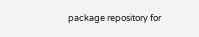package repository for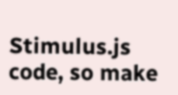Stimulus.js code, so make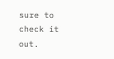sure to check it out.